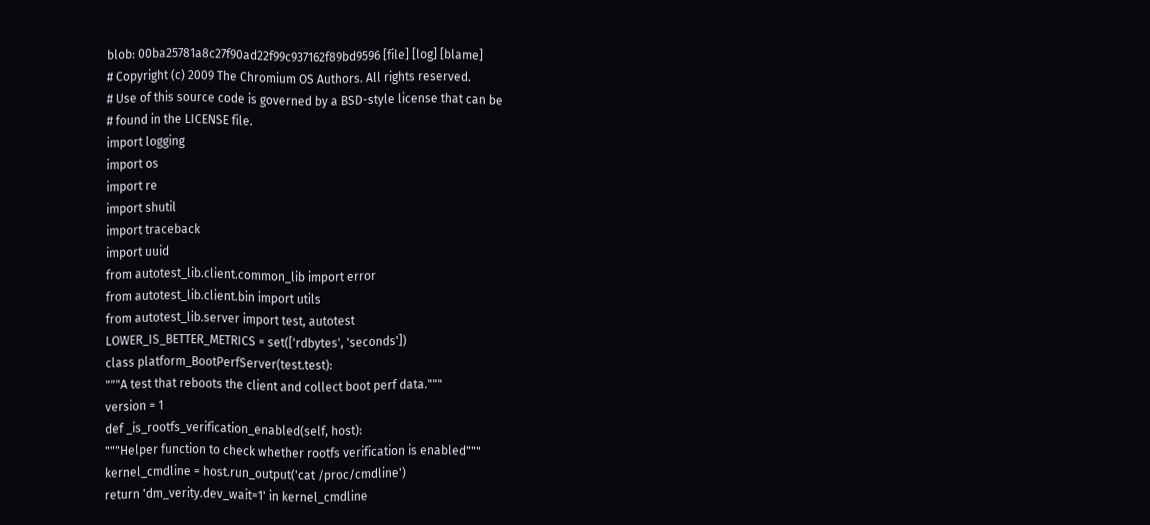blob: 00ba25781a8c27f90ad22f99c937162f89bd9596 [file] [log] [blame]
# Copyright (c) 2009 The Chromium OS Authors. All rights reserved.
# Use of this source code is governed by a BSD-style license that can be
# found in the LICENSE file.
import logging
import os
import re
import shutil
import traceback
import uuid
from autotest_lib.client.common_lib import error
from autotest_lib.client.bin import utils
from autotest_lib.server import test, autotest
LOWER_IS_BETTER_METRICS = set(['rdbytes', 'seconds'])
class platform_BootPerfServer(test.test):
"""A test that reboots the client and collect boot perf data."""
version = 1
def _is_rootfs_verification_enabled(self, host):
"""Helper function to check whether rootfs verification is enabled"""
kernel_cmdline = host.run_output('cat /proc/cmdline')
return 'dm_verity.dev_wait=1' in kernel_cmdline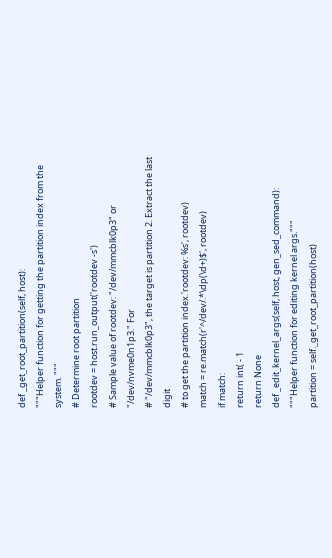def _get_root_partition(self, host):
"""Helper function for getting the partition index from the system. """
# Determine root partition
rootdev = host.run_output('rootdev -s')
# Sample value of rootdev: "/dev/mmcblk0p3" or "/dev/nvme0n1p3." For
# "/dev/mmcblk0p3", the target is partition 2. Extract the last digit
# to get the partition index.'rootdev: %s', rootdev)
match = re.match(r'^/dev/.*\dp(\d+)$', rootdev)
if match:
return int( - 1
return None
def _edit_kernel_args(self, host, gen_sed_command):
"""Helper function for editing kernel args."""
partition = self._get_root_partition(host)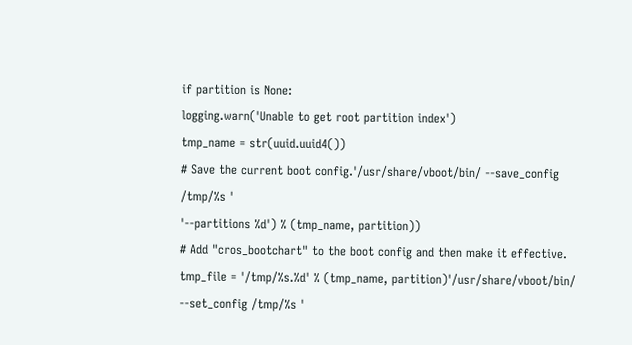if partition is None:
logging.warn('Unable to get root partition index')
tmp_name = str(uuid.uuid4())
# Save the current boot config.'/usr/share/vboot/bin/ --save_config /tmp/%s '
'--partitions %d') % (tmp_name, partition))
# Add "cros_bootchart" to the boot config and then make it effective.
tmp_file = '/tmp/%s.%d' % (tmp_name, partition)'/usr/share/vboot/bin/ --set_config /tmp/%s '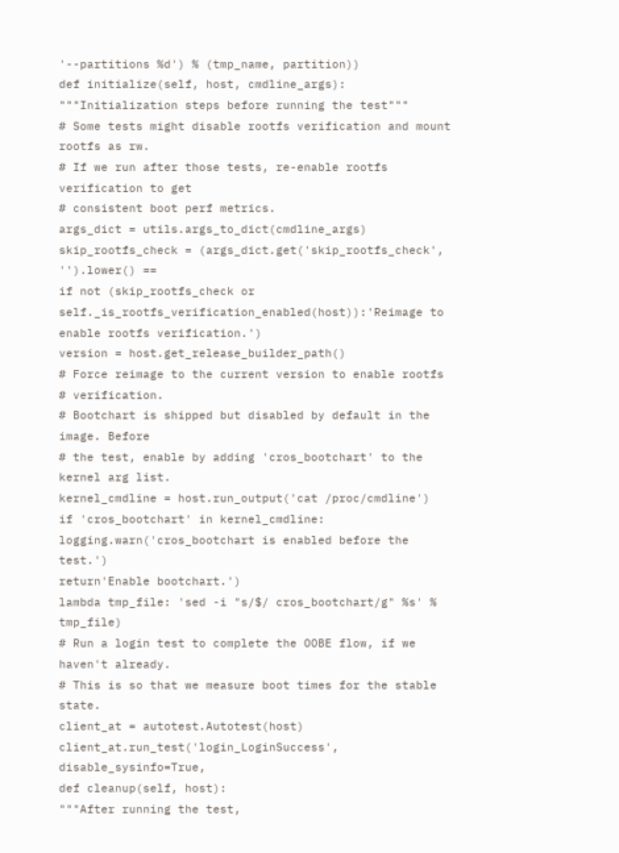'--partitions %d') % (tmp_name, partition))
def initialize(self, host, cmdline_args):
"""Initialization steps before running the test"""
# Some tests might disable rootfs verification and mount rootfs as rw.
# If we run after those tests, re-enable rootfs verification to get
# consistent boot perf metrics.
args_dict = utils.args_to_dict(cmdline_args)
skip_rootfs_check = (args_dict.get('skip_rootfs_check', '').lower() ==
if not (skip_rootfs_check or
self._is_rootfs_verification_enabled(host)):'Reimage to enable rootfs verification.')
version = host.get_release_builder_path()
# Force reimage to the current version to enable rootfs
# verification.
# Bootchart is shipped but disabled by default in the image. Before
# the test, enable by adding 'cros_bootchart' to the kernel arg list.
kernel_cmdline = host.run_output('cat /proc/cmdline')
if 'cros_bootchart' in kernel_cmdline:
logging.warn('cros_bootchart is enabled before the test.')
return'Enable bootchart.')
lambda tmp_file: 'sed -i "s/$/ cros_bootchart/g" %s' % tmp_file)
# Run a login test to complete the OOBE flow, if we haven't already.
# This is so that we measure boot times for the stable state.
client_at = autotest.Autotest(host)
client_at.run_test('login_LoginSuccess', disable_sysinfo=True,
def cleanup(self, host):
"""After running the test,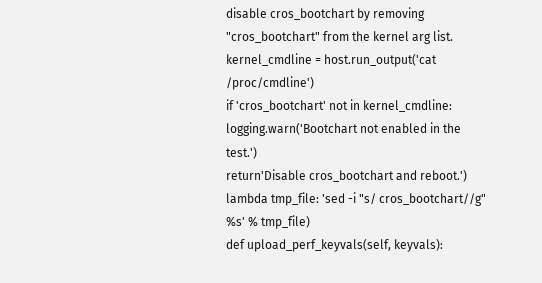disable cros_bootchart by removing
"cros_bootchart" from the kernel arg list.
kernel_cmdline = host.run_output('cat /proc/cmdline')
if 'cros_bootchart' not in kernel_cmdline:
logging.warn('Bootchart not enabled in the test.')
return'Disable cros_bootchart and reboot.')
lambda tmp_file: 'sed -i "s/ cros_bootchart//g" %s' % tmp_file)
def upload_perf_keyvals(self, keyvals):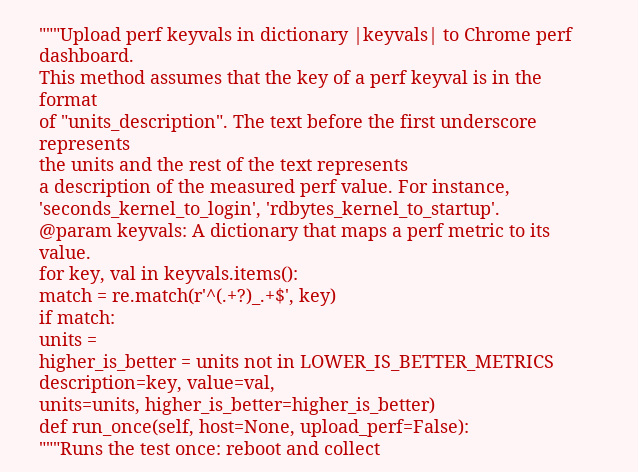"""Upload perf keyvals in dictionary |keyvals| to Chrome perf dashboard.
This method assumes that the key of a perf keyval is in the format
of "units_description". The text before the first underscore represents
the units and the rest of the text represents
a description of the measured perf value. For instance,
'seconds_kernel_to_login', 'rdbytes_kernel_to_startup'.
@param keyvals: A dictionary that maps a perf metric to its value.
for key, val in keyvals.items():
match = re.match(r'^(.+?)_.+$', key)
if match:
units =
higher_is_better = units not in LOWER_IS_BETTER_METRICS
description=key, value=val,
units=units, higher_is_better=higher_is_better)
def run_once(self, host=None, upload_perf=False):
"""Runs the test once: reboot and collect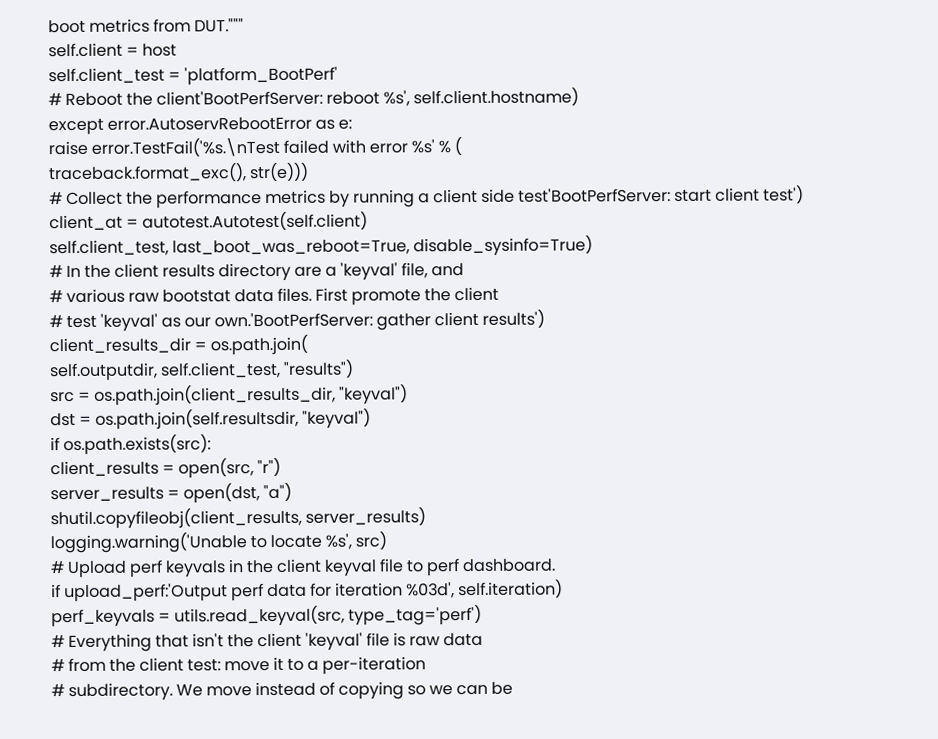boot metrics from DUT."""
self.client = host
self.client_test = 'platform_BootPerf'
# Reboot the client'BootPerfServer: reboot %s', self.client.hostname)
except error.AutoservRebootError as e:
raise error.TestFail('%s.\nTest failed with error %s' % (
traceback.format_exc(), str(e)))
# Collect the performance metrics by running a client side test'BootPerfServer: start client test')
client_at = autotest.Autotest(self.client)
self.client_test, last_boot_was_reboot=True, disable_sysinfo=True)
# In the client results directory are a 'keyval' file, and
# various raw bootstat data files. First promote the client
# test 'keyval' as our own.'BootPerfServer: gather client results')
client_results_dir = os.path.join(
self.outputdir, self.client_test, "results")
src = os.path.join(client_results_dir, "keyval")
dst = os.path.join(self.resultsdir, "keyval")
if os.path.exists(src):
client_results = open(src, "r")
server_results = open(dst, "a")
shutil.copyfileobj(client_results, server_results)
logging.warning('Unable to locate %s', src)
# Upload perf keyvals in the client keyval file to perf dashboard.
if upload_perf:'Output perf data for iteration %03d', self.iteration)
perf_keyvals = utils.read_keyval(src, type_tag='perf')
# Everything that isn't the client 'keyval' file is raw data
# from the client test: move it to a per-iteration
# subdirectory. We move instead of copying so we can be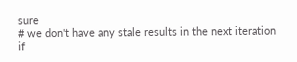sure
# we don't have any stale results in the next iteration
if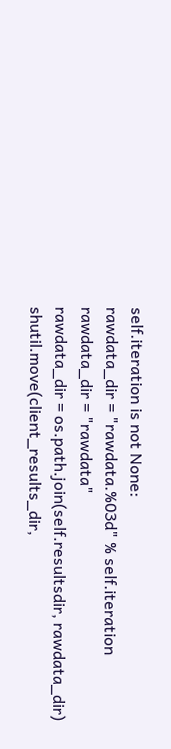self.iteration is not None:
rawdata_dir = "rawdata.%03d" % self.iteration
rawdata_dir = "rawdata"
rawdata_dir = os.path.join(self.resultsdir, rawdata_dir)
shutil.move(client_results_dir,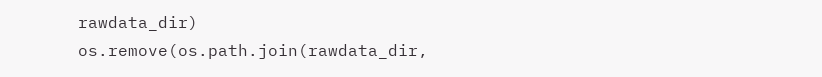rawdata_dir)
os.remove(os.path.join(rawdata_dir,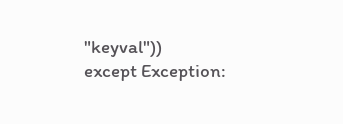"keyval"))
except Exception: